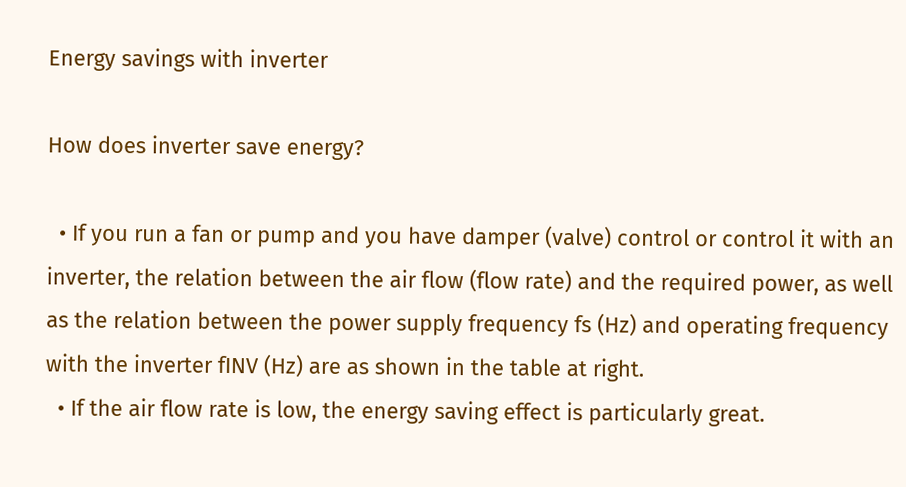Energy savings with inverter

How does inverter save energy?

  • If you run a fan or pump and you have damper (valve) control or control it with an inverter, the relation between the air flow (flow rate) and the required power, as well as the relation between the power supply frequency fs (Hz) and operating frequency with the inverter fINV (Hz) are as shown in the table at right.
  • If the air flow rate is low, the energy saving effect is particularly great.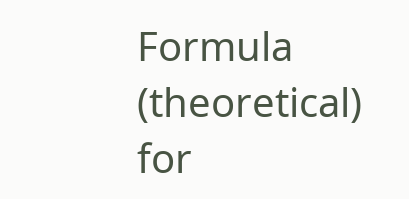Formula (theoretical) for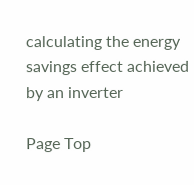calculating the energy savings effect achieved by an inverter

Page Top